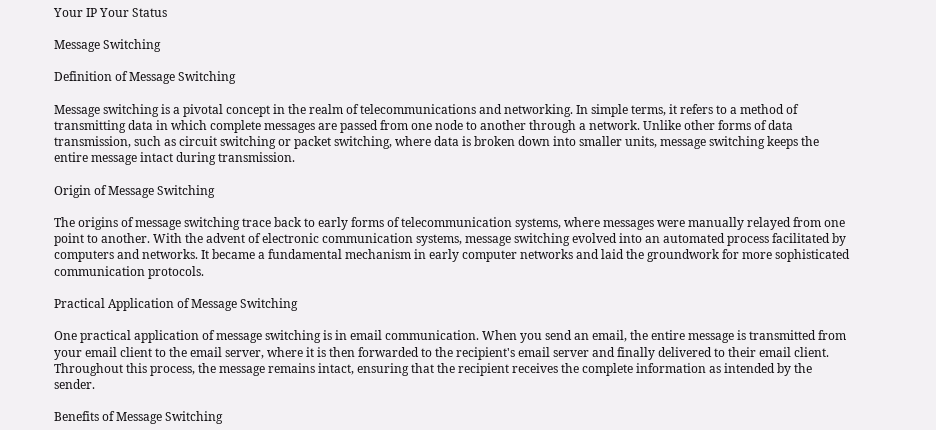Your IP Your Status

Message Switching

Definition of Message Switching

Message switching is a pivotal concept in the realm of telecommunications and networking. In simple terms, it refers to a method of transmitting data in which complete messages are passed from one node to another through a network. Unlike other forms of data transmission, such as circuit switching or packet switching, where data is broken down into smaller units, message switching keeps the entire message intact during transmission.

Origin of Message Switching

The origins of message switching trace back to early forms of telecommunication systems, where messages were manually relayed from one point to another. With the advent of electronic communication systems, message switching evolved into an automated process facilitated by computers and networks. It became a fundamental mechanism in early computer networks and laid the groundwork for more sophisticated communication protocols.

Practical Application of Message Switching

One practical application of message switching is in email communication. When you send an email, the entire message is transmitted from your email client to the email server, where it is then forwarded to the recipient's email server and finally delivered to their email client. Throughout this process, the message remains intact, ensuring that the recipient receives the complete information as intended by the sender.

Benefits of Message Switching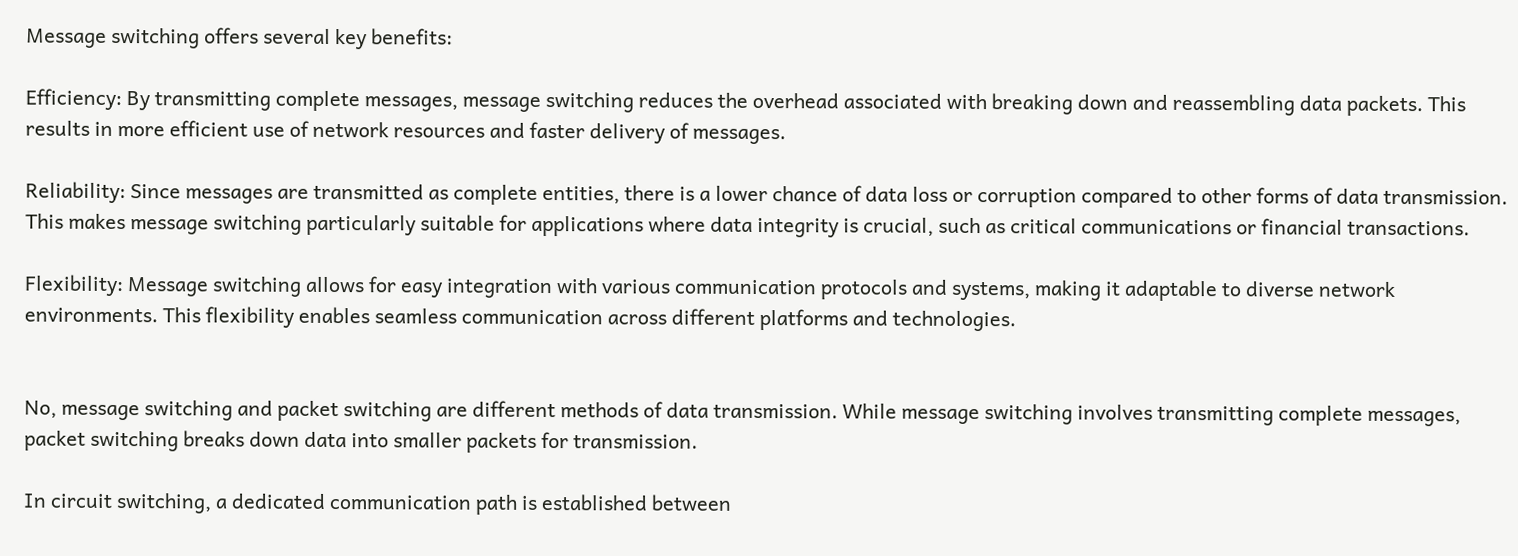Message switching offers several key benefits:

Efficiency: By transmitting complete messages, message switching reduces the overhead associated with breaking down and reassembling data packets. This results in more efficient use of network resources and faster delivery of messages.

Reliability: Since messages are transmitted as complete entities, there is a lower chance of data loss or corruption compared to other forms of data transmission. This makes message switching particularly suitable for applications where data integrity is crucial, such as critical communications or financial transactions.

Flexibility: Message switching allows for easy integration with various communication protocols and systems, making it adaptable to diverse network environments. This flexibility enables seamless communication across different platforms and technologies.


No, message switching and packet switching are different methods of data transmission. While message switching involves transmitting complete messages, packet switching breaks down data into smaller packets for transmission.

In circuit switching, a dedicated communication path is established between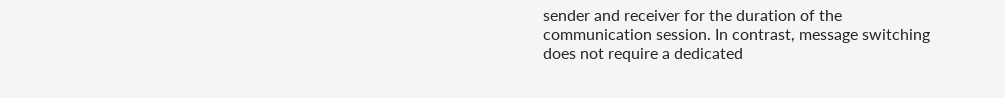sender and receiver for the duration of the communication session. In contrast, message switching does not require a dedicated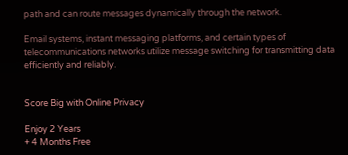path and can route messages dynamically through the network.

Email systems, instant messaging platforms, and certain types of telecommunications networks utilize message switching for transmitting data efficiently and reliably.


Score Big with Online Privacy

Enjoy 2 Years
+ 4 Months Free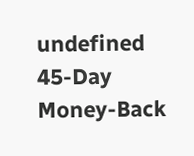undefined 45-Day Money-Back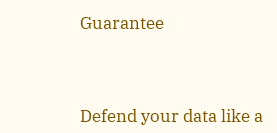Guarantee




Defend your data like a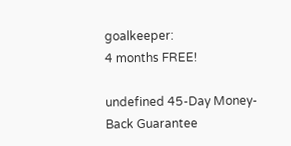goalkeeper:
4 months FREE!

undefined 45-Day Money-Back Guarantee